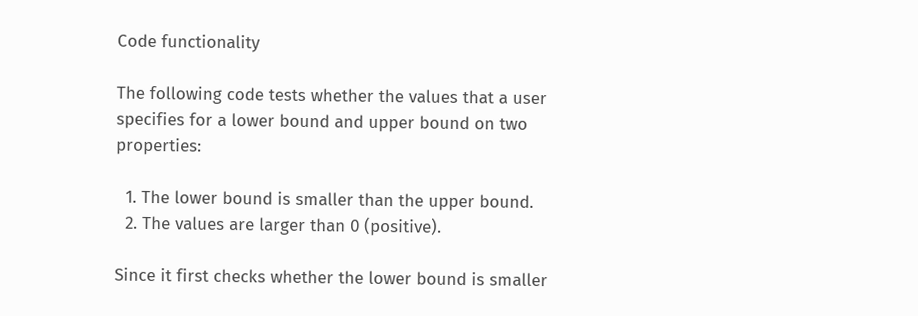Code functionality

The following code tests whether the values that a user specifies for a lower bound and upper bound on two properties:

  1. The lower bound is smaller than the upper bound.
  2. The values are larger than 0 (positive).

Since it first checks whether the lower bound is smaller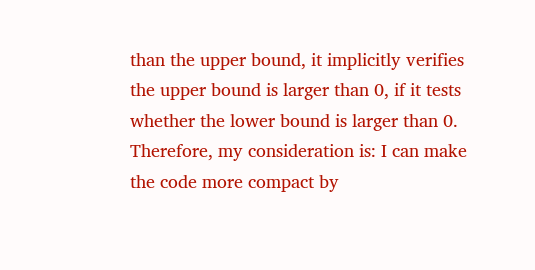than the upper bound, it implicitly verifies the upper bound is larger than 0, if it tests whether the lower bound is larger than 0. Therefore, my consideration is: I can make the code more compact by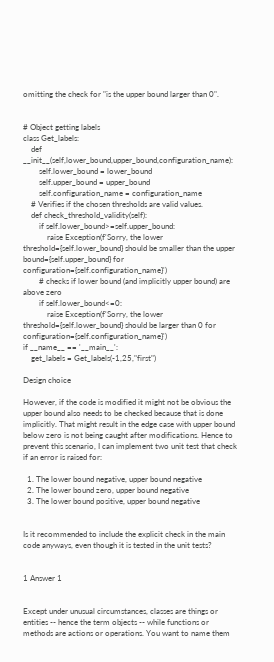omitting the check for "is the upper bound larger than 0".


# Object getting labels
class Get_labels:
    def __init__(self,lower_bound,upper_bound,configuration_name):
        self.lower_bound = lower_bound
        self.upper_bound = upper_bound
        self.configuration_name = configuration_name
    # Verifies if the chosen thresholds are valid values.
    def check_threshold_validity(self):
        if self.lower_bound>=self.upper_bound:
            raise Exception(f'Sorry, the lower threshold={self.lower_bound} should be smaller than the upper bound={self.upper_bound} for configuration={self.configuration_name}')
        # checks if lower bound (and implicitly upper bound) are above zero
        if self.lower_bound<=0:
            raise Exception(f'Sorry, the lower threshold={self.lower_bound} should be larger than 0 for configuration={self.configuration_name}')
if __name__ == '__main__':
    get_labels = Get_labels(-1,25,"first")

Design choice

However, if the code is modified it might not be obvious the upper bound also needs to be checked because that is done implicitly. That might result in the edge case with upper bound below zero is not being caught after modifications. Hence to prevent this scenario, I can implement two unit test that check if an error is raised for:

  1. The lower bound negative, upper bound negative
  2. The lower bound zero, upper bound negative
  3. The lower bound positive, upper bound negative


Is it recommended to include the explicit check in the main code anyways, even though it is tested in the unit tests?


1 Answer 1


Except under unusual circumstances, classes are things or entities -- hence the term objects -- while functions or methods are actions or operations. You want to name them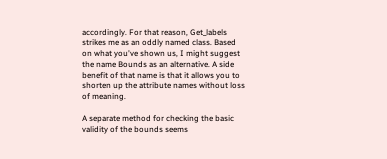accordingly. For that reason, Get_labels strikes me as an oddly named class. Based on what you've shown us, I might suggest the name Bounds as an alternative. A side benefit of that name is that it allows you to shorten up the attribute names without loss of meaning.

A separate method for checking the basic validity of the bounds seems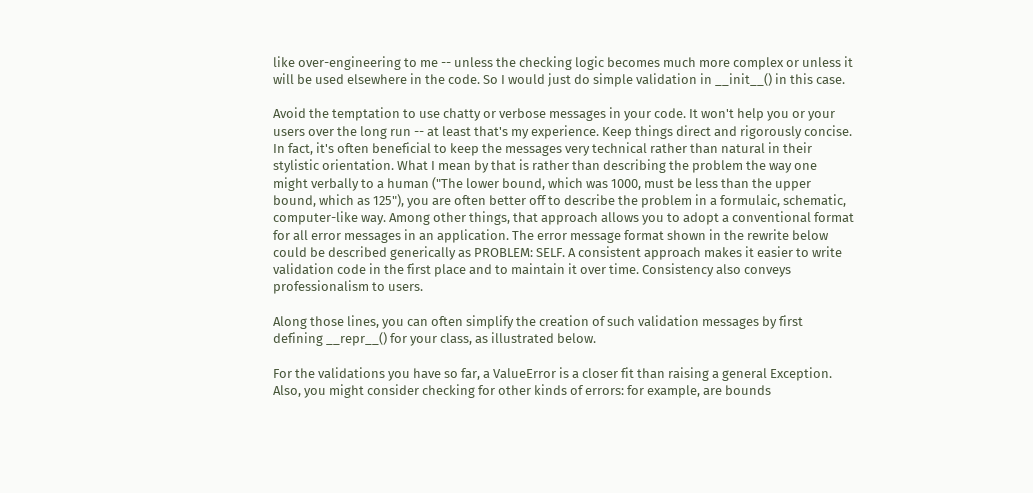like over-engineering to me -- unless the checking logic becomes much more complex or unless it will be used elsewhere in the code. So I would just do simple validation in __init__() in this case.

Avoid the temptation to use chatty or verbose messages in your code. It won't help you or your users over the long run -- at least that's my experience. Keep things direct and rigorously concise. In fact, it's often beneficial to keep the messages very technical rather than natural in their stylistic orientation. What I mean by that is rather than describing the problem the way one might verbally to a human ("The lower bound, which was 1000, must be less than the upper bound, which as 125"), you are often better off to describe the problem in a formulaic, schematic, computer-like way. Among other things, that approach allows you to adopt a conventional format for all error messages in an application. The error message format shown in the rewrite below could be described generically as PROBLEM: SELF. A consistent approach makes it easier to write validation code in the first place and to maintain it over time. Consistency also conveys professionalism to users.

Along those lines, you can often simplify the creation of such validation messages by first defining __repr__() for your class, as illustrated below.

For the validations you have so far, a ValueError is a closer fit than raising a general Exception. Also, you might consider checking for other kinds of errors: for example, are bounds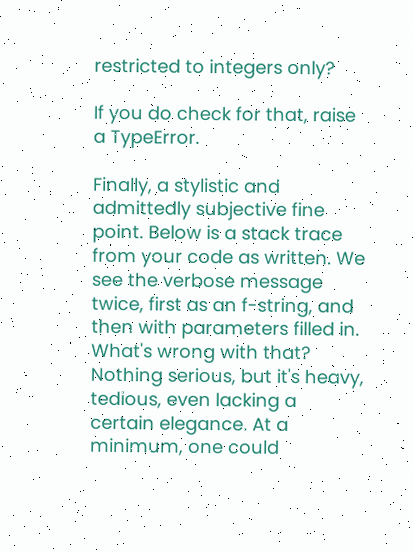restricted to integers only?

If you do check for that, raise a TypeError.

Finally, a stylistic and admittedly subjective fine point. Below is a stack trace from your code as written. We see the verbose message twice, first as an f-string, and then with parameters filled in. What's wrong with that? Nothing serious, but it's heavy, tedious, even lacking a certain elegance. At a minimum, one could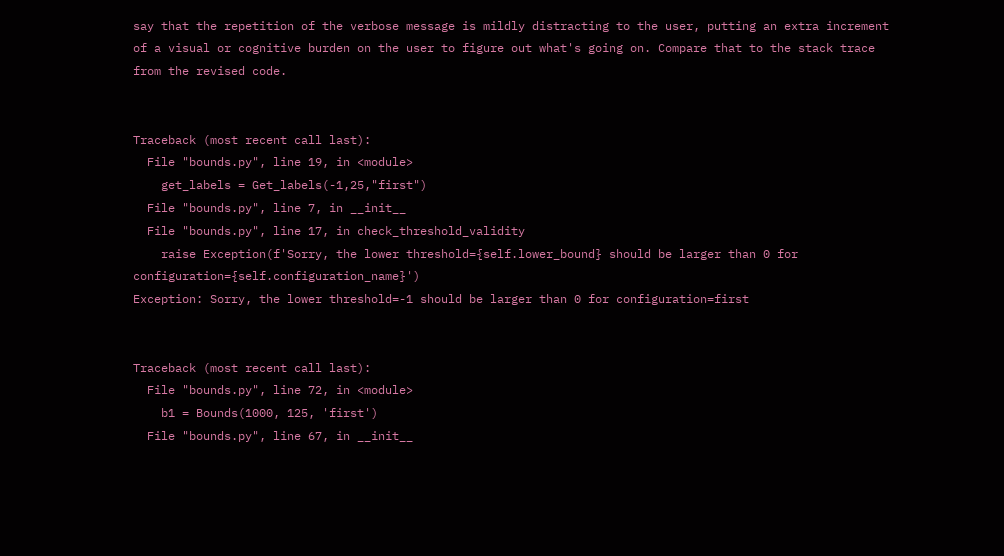say that the repetition of the verbose message is mildly distracting to the user, putting an extra increment of a visual or cognitive burden on the user to figure out what's going on. Compare that to the stack trace from the revised code.


Traceback (most recent call last):
  File "bounds.py", line 19, in <module>
    get_labels = Get_labels(-1,25,"first")
  File "bounds.py", line 7, in __init__
  File "bounds.py", line 17, in check_threshold_validity
    raise Exception(f'Sorry, the lower threshold={self.lower_bound} should be larger than 0 for configuration={self.configuration_name}')
Exception: Sorry, the lower threshold=-1 should be larger than 0 for configuration=first


Traceback (most recent call last):
  File "bounds.py", line 72, in <module>
    b1 = Bounds(1000, 125, 'first')
  File "bounds.py", line 67, in __init__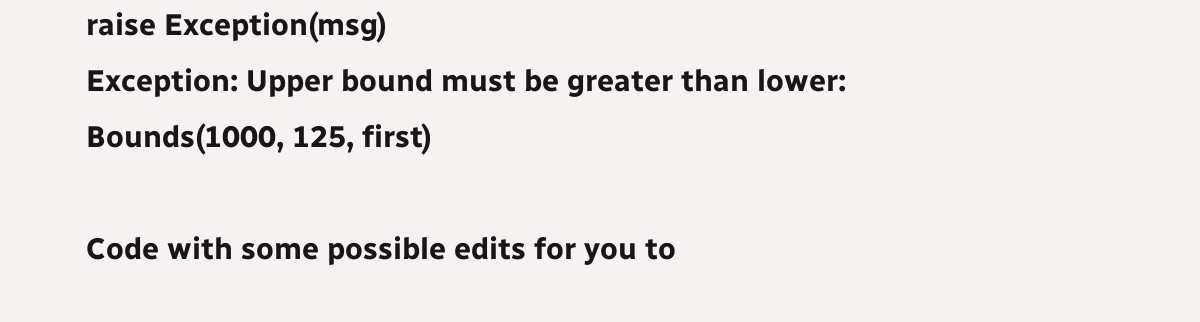raise Exception(msg)
Exception: Upper bound must be greater than lower: Bounds(1000, 125, first)

Code with some possible edits for you to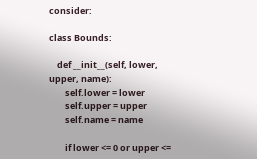consider:

class Bounds:

    def __init__(self, lower, upper, name):
        self.lower = lower
        self.upper = upper
        self.name = name

        if lower <= 0 or upper <=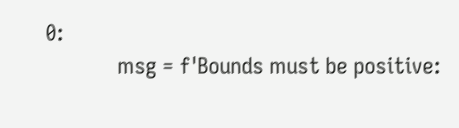0:
            msg = f'Bounds must be positive: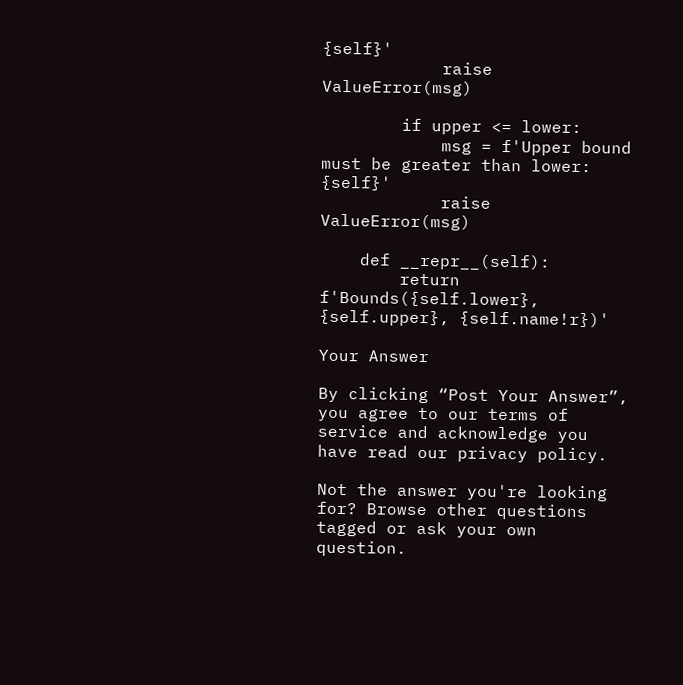{self}'
            raise ValueError(msg)

        if upper <= lower:
            msg = f'Upper bound must be greater than lower: {self}'
            raise ValueError(msg)

    def __repr__(self):
        return f'Bounds({self.lower}, {self.upper}, {self.name!r})'

Your Answer

By clicking “Post Your Answer”, you agree to our terms of service and acknowledge you have read our privacy policy.

Not the answer you're looking for? Browse other questions tagged or ask your own question.